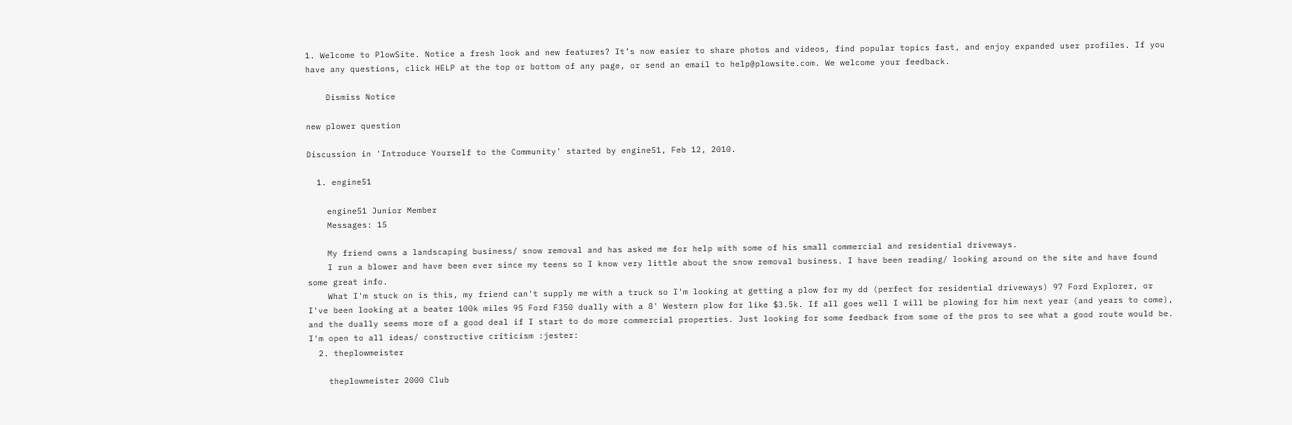1. Welcome to PlowSite. Notice a fresh look and new features? It’s now easier to share photos and videos, find popular topics fast, and enjoy expanded user profiles. If you have any questions, click HELP at the top or bottom of any page, or send an email to help@plowsite.com. We welcome your feedback.

    Dismiss Notice

new plower question

Discussion in 'Introduce Yourself to the Community' started by engine51, Feb 12, 2010.

  1. engine51

    engine51 Junior Member
    Messages: 15

    My friend owns a landscaping business/ snow removal and has asked me for help with some of his small commercial and residential driveways.
    I run a blower and have been ever since my teens so I know very little about the snow removal business. I have been reading/ looking around on the site and have found some great info.
    What I'm stuck on is this, my friend can't supply me with a truck so I'm looking at getting a plow for my dd (perfect for residential driveways) 97 Ford Explorer, or I've been looking at a beater 100k miles 95 Ford F350 dually with a 8' Western plow for like $3.5k. If all goes well I will be plowing for him next year (and years to come), and the dually seems more of a good deal if I start to do more commercial properties. Just looking for some feedback from some of the pros to see what a good route would be. I'm open to all ideas/ constructive criticism :jester:
  2. theplowmeister

    theplowmeister 2000 Club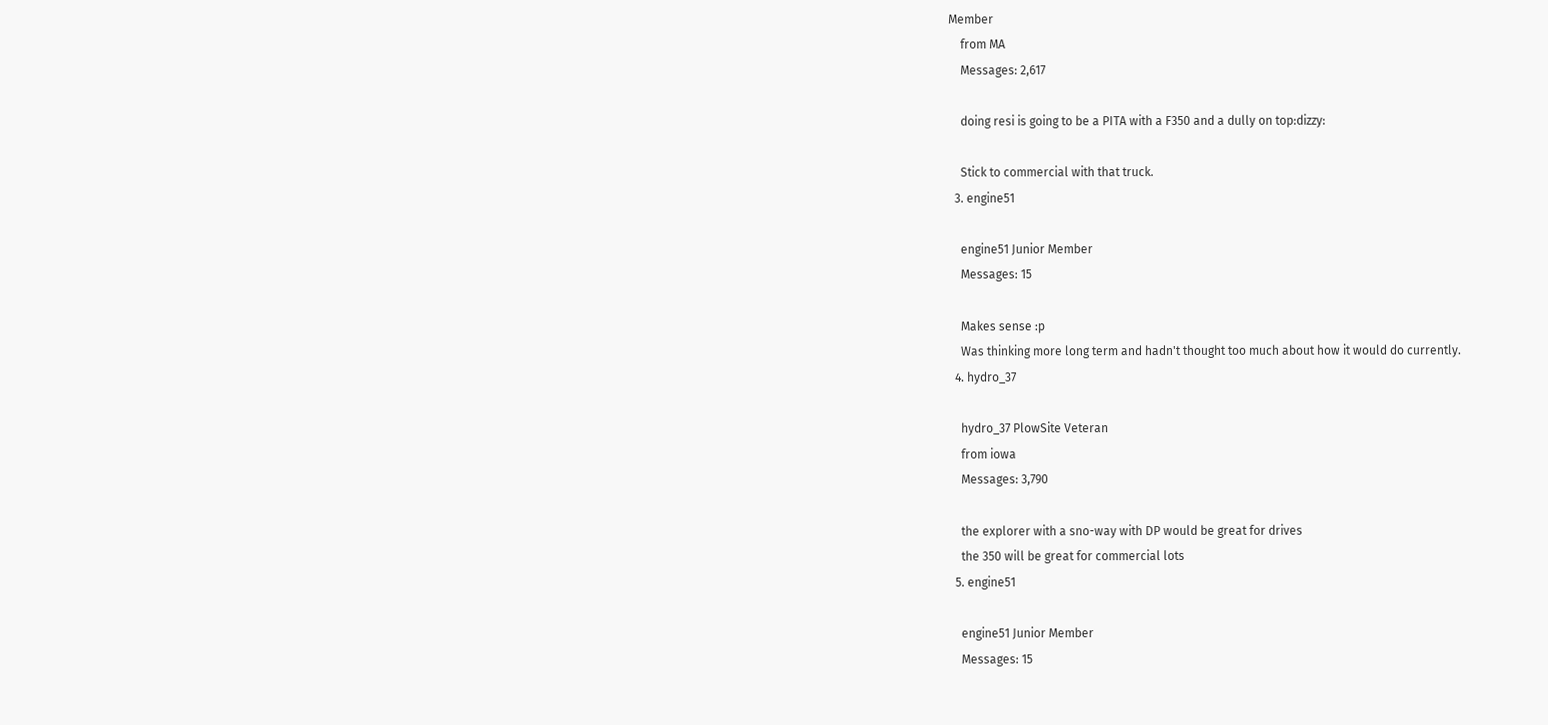Member
    from MA
    Messages: 2,617

    doing resi is going to be a PITA with a F350 and a dully on top:dizzy:

    Stick to commercial with that truck.
  3. engine51

    engine51 Junior Member
    Messages: 15

    Makes sense :p
    Was thinking more long term and hadn't thought too much about how it would do currently.
  4. hydro_37

    hydro_37 PlowSite Veteran
    from iowa
    Messages: 3,790

    the explorer with a sno-way with DP would be great for drives
    the 350 will be great for commercial lots
  5. engine51

    engine51 Junior Member
    Messages: 15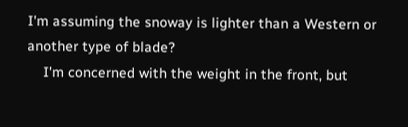I'm assuming the snoway is lighter than a Western or another type of blade?
    I'm concerned with the weight in the front, but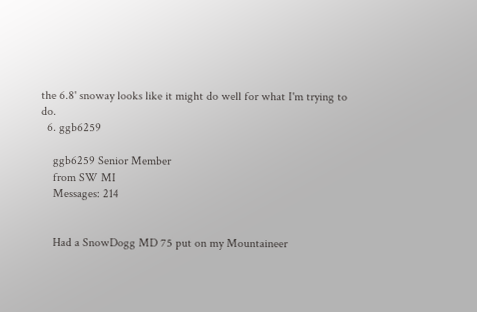the 6.8' snoway looks like it might do well for what I'm trying to do.
  6. ggb6259

    ggb6259 Senior Member
    from SW MI
    Messages: 214


    Had a SnowDogg MD 75 put on my Mountaineer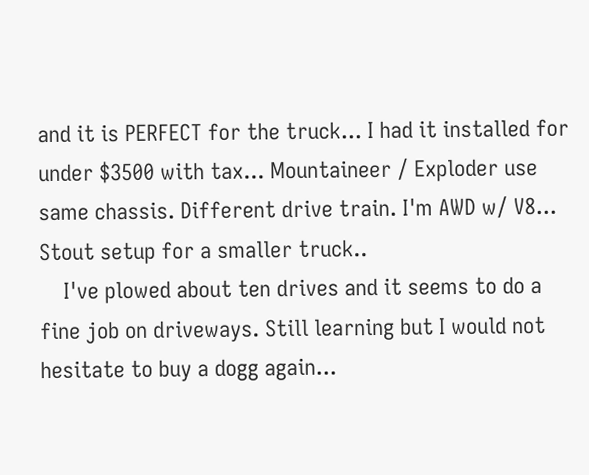and it is PERFECT for the truck... I had it installed for under $3500 with tax... Mountaineer / Exploder use same chassis. Different drive train. I'm AWD w/ V8... Stout setup for a smaller truck..
    I've plowed about ten drives and it seems to do a fine job on driveways. Still learning but I would not hesitate to buy a dogg again...